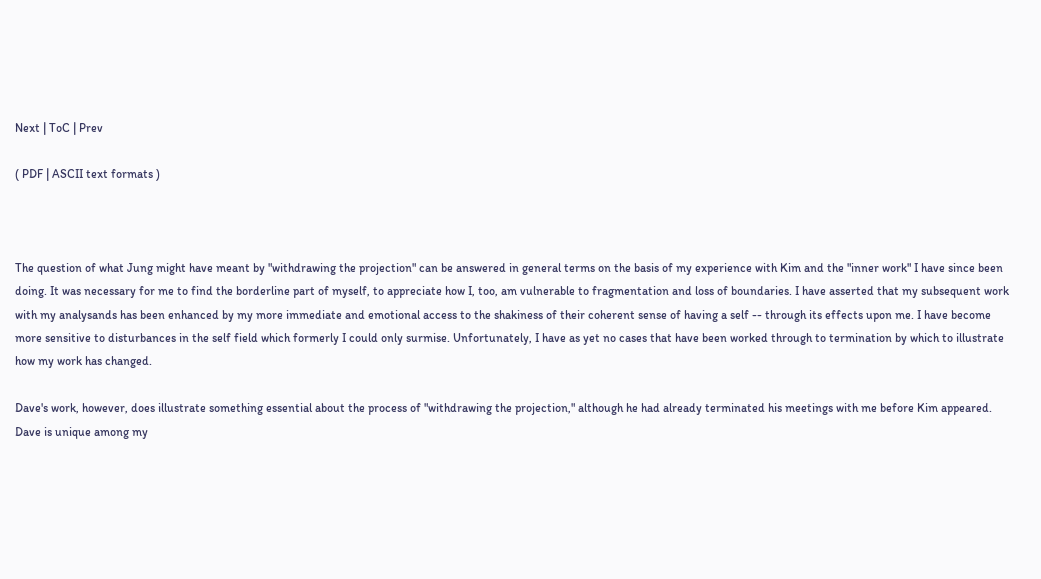Next | ToC | Prev

( PDF | ASCII text formats )



The question of what Jung might have meant by "withdrawing the projection" can be answered in general terms on the basis of my experience with Kim and the "inner work" I have since been doing. It was necessary for me to find the borderline part of myself, to appreciate how I, too, am vulnerable to fragmentation and loss of boundaries. I have asserted that my subsequent work with my analysands has been enhanced by my more immediate and emotional access to the shakiness of their coherent sense of having a self -- through its effects upon me. I have become more sensitive to disturbances in the self field which formerly I could only surmise. Unfortunately, I have as yet no cases that have been worked through to termination by which to illustrate how my work has changed.

Dave's work, however, does illustrate something essential about the process of "withdrawing the projection," although he had already terminated his meetings with me before Kim appeared. Dave is unique among my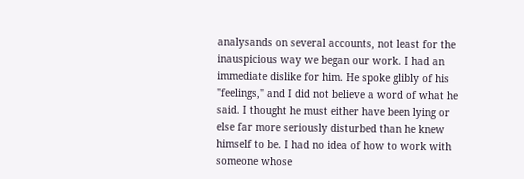analysands on several accounts, not least for the inauspicious way we began our work. I had an immediate dislike for him. He spoke glibly of his "feelings," and I did not believe a word of what he said. I thought he must either have been lying or else far more seriously disturbed than he knew himself to be. I had no idea of how to work with someone whose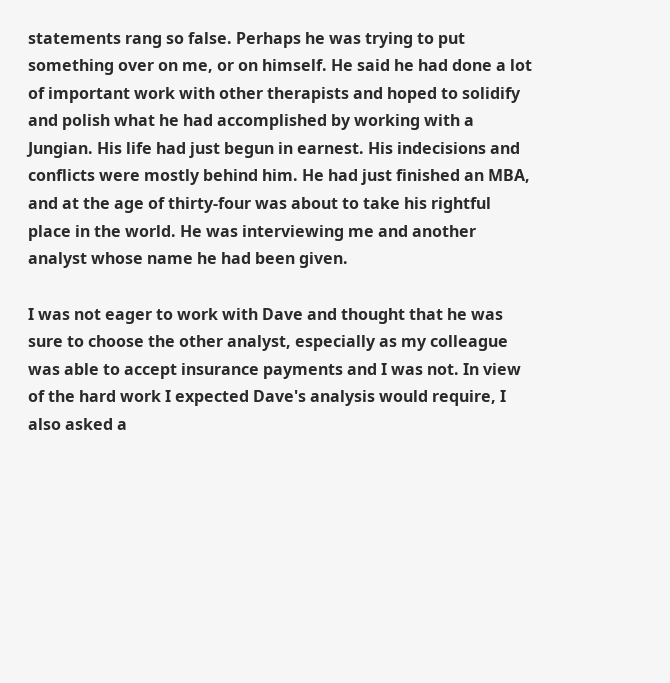statements rang so false. Perhaps he was trying to put something over on me, or on himself. He said he had done a lot of important work with other therapists and hoped to solidify and polish what he had accomplished by working with a Jungian. His life had just begun in earnest. His indecisions and conflicts were mostly behind him. He had just finished an MBA, and at the age of thirty-four was about to take his rightful place in the world. He was interviewing me and another analyst whose name he had been given.

I was not eager to work with Dave and thought that he was sure to choose the other analyst, especially as my colleague was able to accept insurance payments and I was not. In view of the hard work I expected Dave's analysis would require, I also asked a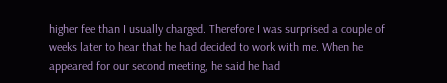higher fee than I usually charged. Therefore I was surprised a couple of weeks later to hear that he had decided to work with me. When he appeared for our second meeting, he said he had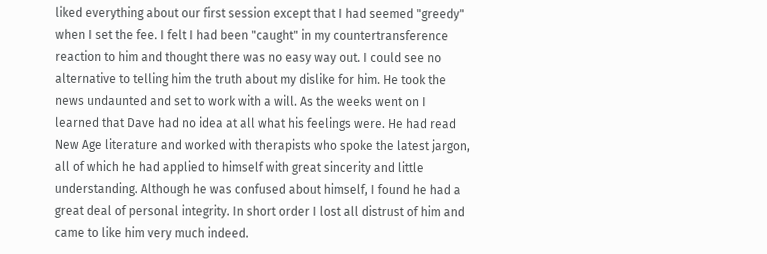liked everything about our first session except that I had seemed "greedy" when I set the fee. I felt I had been "caught" in my countertransference reaction to him and thought there was no easy way out. I could see no alternative to telling him the truth about my dislike for him. He took the news undaunted and set to work with a will. As the weeks went on I learned that Dave had no idea at all what his feelings were. He had read New Age literature and worked with therapists who spoke the latest jargon, all of which he had applied to himself with great sincerity and little understanding. Although he was confused about himself, I found he had a great deal of personal integrity. In short order I lost all distrust of him and came to like him very much indeed.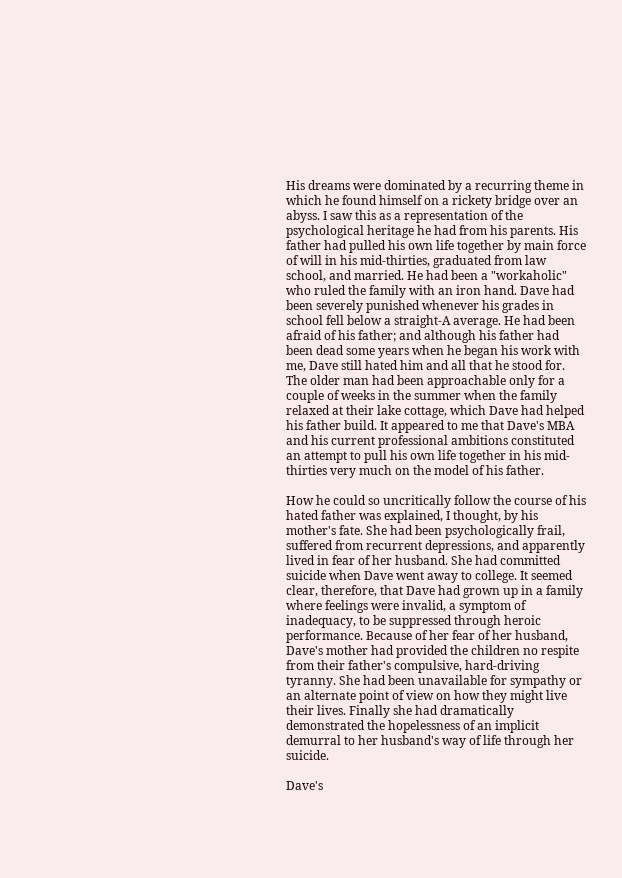His dreams were dominated by a recurring theme in which he found himself on a rickety bridge over an abyss. I saw this as a representation of the psychological heritage he had from his parents. His father had pulled his own life together by main force of will in his mid-thirties, graduated from law school, and married. He had been a "workaholic" who ruled the family with an iron hand. Dave had been severely punished whenever his grades in school fell below a straight-A average. He had been afraid of his father; and although his father had been dead some years when he began his work with me, Dave still hated him and all that he stood for. The older man had been approachable only for a couple of weeks in the summer when the family relaxed at their lake cottage, which Dave had helped his father build. It appeared to me that Dave's MBA and his current professional ambitions constituted an attempt to pull his own life together in his mid-thirties very much on the model of his father.

How he could so uncritically follow the course of his hated father was explained, I thought, by his mother's fate. She had been psychologically frail, suffered from recurrent depressions, and apparently lived in fear of her husband. She had committed suicide when Dave went away to college. It seemed clear, therefore, that Dave had grown up in a family where feelings were invalid, a symptom of inadequacy, to be suppressed through heroic performance. Because of her fear of her husband, Dave's mother had provided the children no respite from their father's compulsive, hard-driving tyranny. She had been unavailable for sympathy or an alternate point of view on how they might live their lives. Finally she had dramatically demonstrated the hopelessness of an implicit demurral to her husband's way of life through her suicide.

Dave's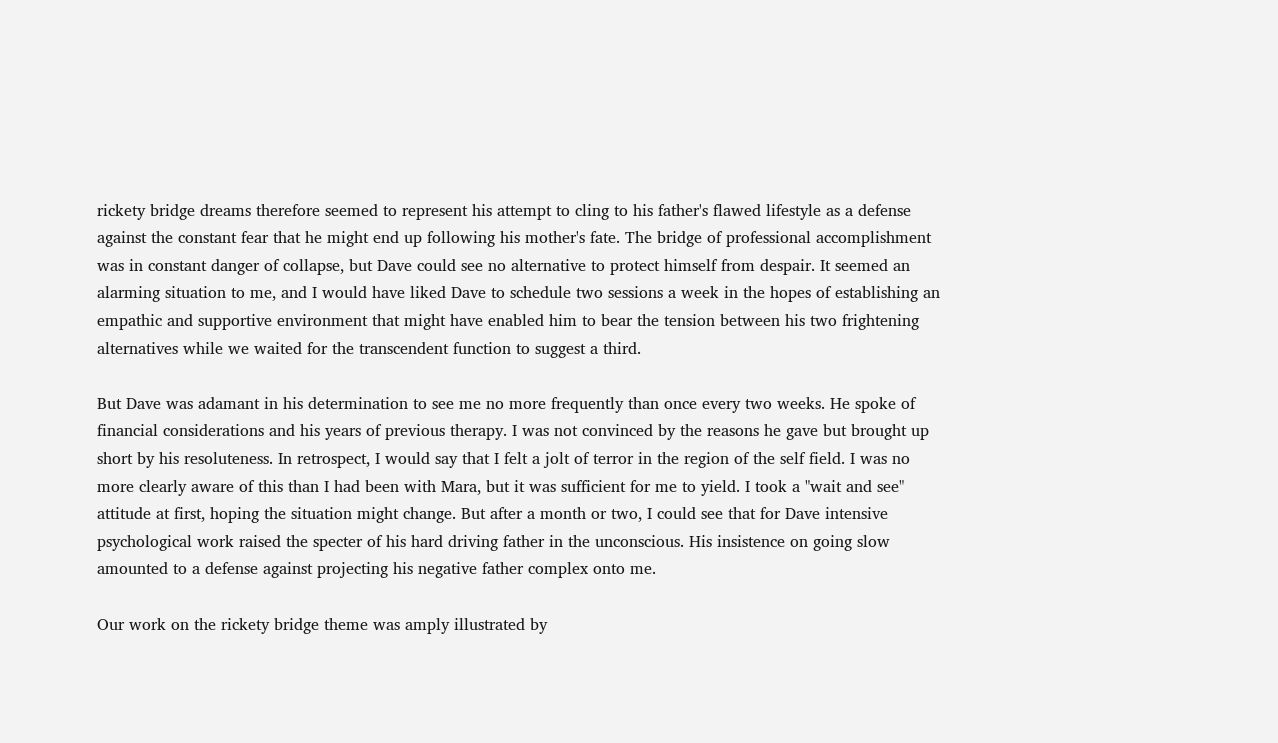rickety bridge dreams therefore seemed to represent his attempt to cling to his father's flawed lifestyle as a defense against the constant fear that he might end up following his mother's fate. The bridge of professional accomplishment was in constant danger of collapse, but Dave could see no alternative to protect himself from despair. It seemed an alarming situation to me, and I would have liked Dave to schedule two sessions a week in the hopes of establishing an empathic and supportive environment that might have enabled him to bear the tension between his two frightening alternatives while we waited for the transcendent function to suggest a third.

But Dave was adamant in his determination to see me no more frequently than once every two weeks. He spoke of financial considerations and his years of previous therapy. I was not convinced by the reasons he gave but brought up short by his resoluteness. In retrospect, I would say that I felt a jolt of terror in the region of the self field. I was no more clearly aware of this than I had been with Mara, but it was sufficient for me to yield. I took a "wait and see" attitude at first, hoping the situation might change. But after a month or two, I could see that for Dave intensive psychological work raised the specter of his hard driving father in the unconscious. His insistence on going slow amounted to a defense against projecting his negative father complex onto me.

Our work on the rickety bridge theme was amply illustrated by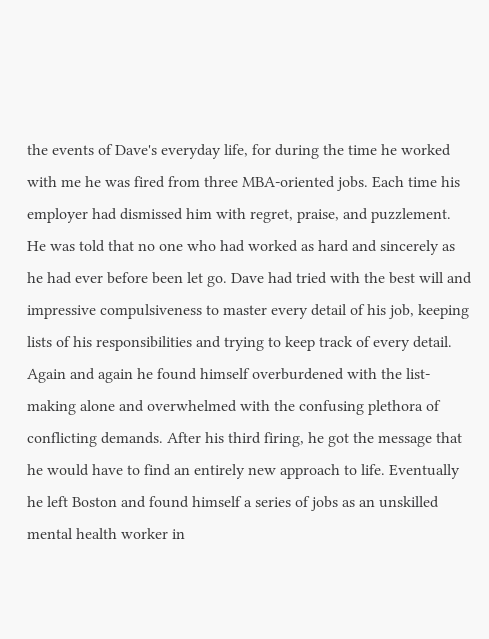the events of Dave's everyday life, for during the time he worked with me he was fired from three MBA-oriented jobs. Each time his employer had dismissed him with regret, praise, and puzzlement. He was told that no one who had worked as hard and sincerely as he had ever before been let go. Dave had tried with the best will and impressive compulsiveness to master every detail of his job, keeping lists of his responsibilities and trying to keep track of every detail. Again and again he found himself overburdened with the list-making alone and overwhelmed with the confusing plethora of conflicting demands. After his third firing, he got the message that he would have to find an entirely new approach to life. Eventually he left Boston and found himself a series of jobs as an unskilled mental health worker in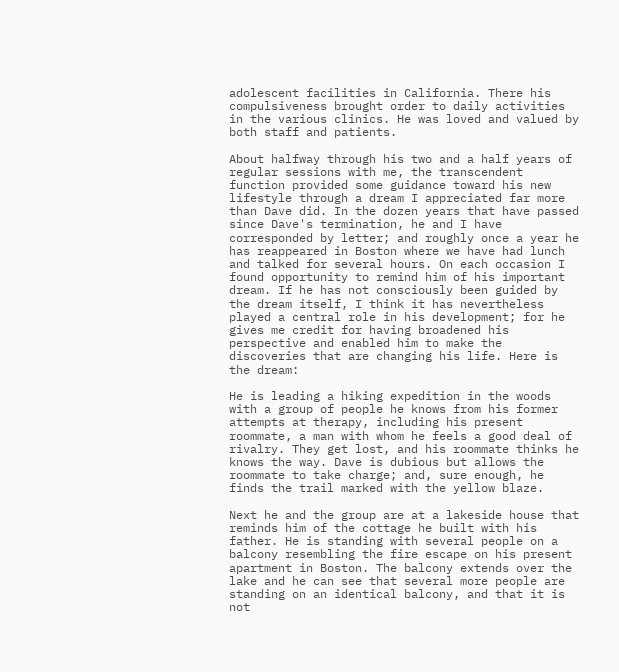adolescent facilities in California. There his compulsiveness brought order to daily activities in the various clinics. He was loved and valued by both staff and patients.

About halfway through his two and a half years of regular sessions with me, the transcendent function provided some guidance toward his new lifestyle through a dream I appreciated far more than Dave did. In the dozen years that have passed since Dave's termination, he and I have corresponded by letter; and roughly once a year he has reappeared in Boston where we have had lunch and talked for several hours. On each occasion I found opportunity to remind him of his important dream. If he has not consciously been guided by the dream itself, I think it has nevertheless played a central role in his development; for he gives me credit for having broadened his perspective and enabled him to make the discoveries that are changing his life. Here is the dream:

He is leading a hiking expedition in the woods with a group of people he knows from his former attempts at therapy, including his present roommate, a man with whom he feels a good deal of rivalry. They get lost, and his roommate thinks he knows the way. Dave is dubious but allows the roommate to take charge; and, sure enough, he finds the trail marked with the yellow blaze.

Next he and the group are at a lakeside house that reminds him of the cottage he built with his father. He is standing with several people on a balcony resembling the fire escape on his present apartment in Boston. The balcony extends over the lake and he can see that several more people are standing on an identical balcony, and that it is not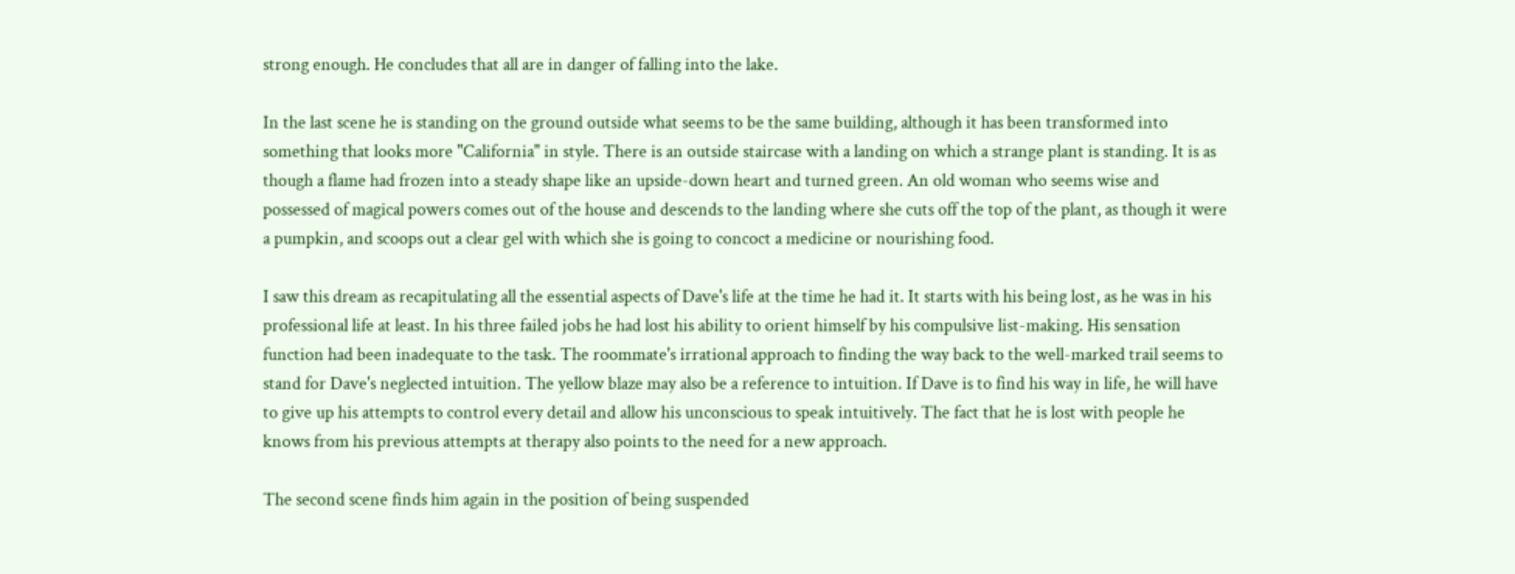strong enough. He concludes that all are in danger of falling into the lake.

In the last scene he is standing on the ground outside what seems to be the same building, although it has been transformed into something that looks more "California" in style. There is an outside staircase with a landing on which a strange plant is standing. It is as though a flame had frozen into a steady shape like an upside-down heart and turned green. An old woman who seems wise and possessed of magical powers comes out of the house and descends to the landing where she cuts off the top of the plant, as though it were a pumpkin, and scoops out a clear gel with which she is going to concoct a medicine or nourishing food.

I saw this dream as recapitulating all the essential aspects of Dave's life at the time he had it. It starts with his being lost, as he was in his professional life at least. In his three failed jobs he had lost his ability to orient himself by his compulsive list-making. His sensation function had been inadequate to the task. The roommate's irrational approach to finding the way back to the well-marked trail seems to stand for Dave's neglected intuition. The yellow blaze may also be a reference to intuition. If Dave is to find his way in life, he will have to give up his attempts to control every detail and allow his unconscious to speak intuitively. The fact that he is lost with people he knows from his previous attempts at therapy also points to the need for a new approach.

The second scene finds him again in the position of being suspended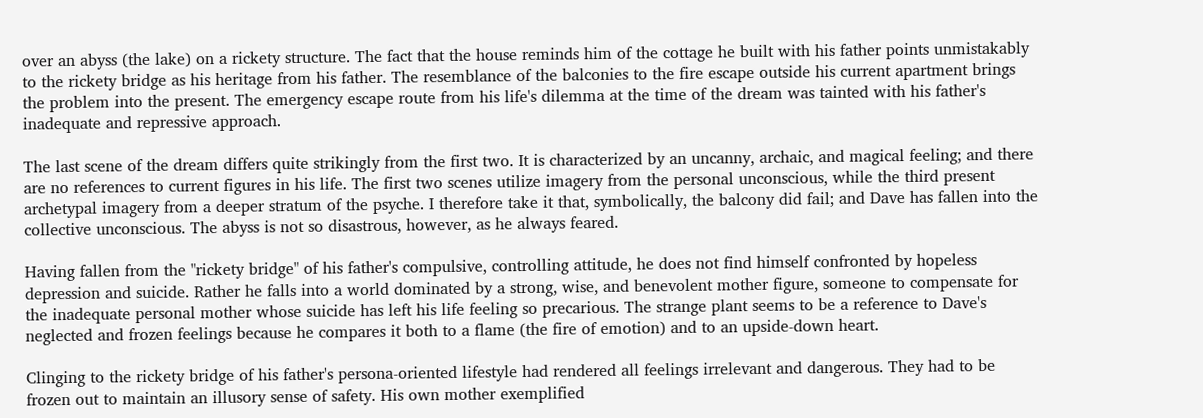over an abyss (the lake) on a rickety structure. The fact that the house reminds him of the cottage he built with his father points unmistakably to the rickety bridge as his heritage from his father. The resemblance of the balconies to the fire escape outside his current apartment brings the problem into the present. The emergency escape route from his life's dilemma at the time of the dream was tainted with his father's inadequate and repressive approach.

The last scene of the dream differs quite strikingly from the first two. It is characterized by an uncanny, archaic, and magical feeling; and there are no references to current figures in his life. The first two scenes utilize imagery from the personal unconscious, while the third present archetypal imagery from a deeper stratum of the psyche. I therefore take it that, symbolically, the balcony did fail; and Dave has fallen into the collective unconscious. The abyss is not so disastrous, however, as he always feared.

Having fallen from the "rickety bridge" of his father's compulsive, controlling attitude, he does not find himself confronted by hopeless depression and suicide. Rather he falls into a world dominated by a strong, wise, and benevolent mother figure, someone to compensate for the inadequate personal mother whose suicide has left his life feeling so precarious. The strange plant seems to be a reference to Dave's neglected and frozen feelings because he compares it both to a flame (the fire of emotion) and to an upside-down heart.

Clinging to the rickety bridge of his father's persona-oriented lifestyle had rendered all feelings irrelevant and dangerous. They had to be frozen out to maintain an illusory sense of safety. His own mother exemplified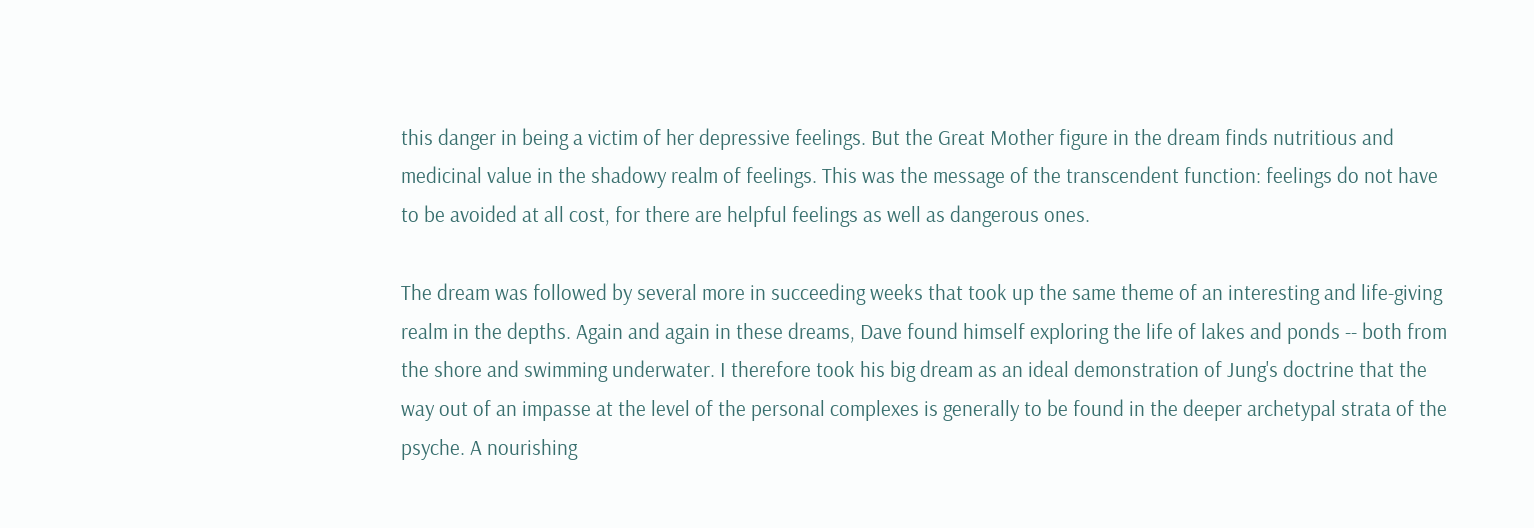this danger in being a victim of her depressive feelings. But the Great Mother figure in the dream finds nutritious and medicinal value in the shadowy realm of feelings. This was the message of the transcendent function: feelings do not have to be avoided at all cost, for there are helpful feelings as well as dangerous ones.

The dream was followed by several more in succeeding weeks that took up the same theme of an interesting and life-giving realm in the depths. Again and again in these dreams, Dave found himself exploring the life of lakes and ponds -- both from the shore and swimming underwater. I therefore took his big dream as an ideal demonstration of Jung's doctrine that the way out of an impasse at the level of the personal complexes is generally to be found in the deeper archetypal strata of the psyche. A nourishing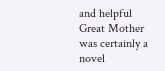and helpful Great Mother was certainly a novel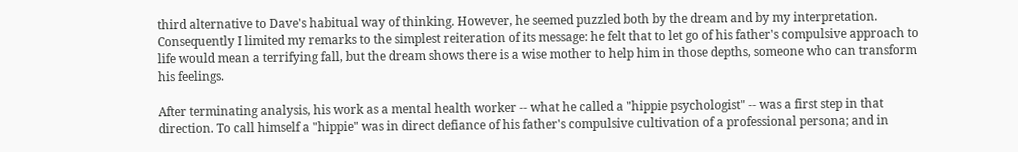third alternative to Dave's habitual way of thinking. However, he seemed puzzled both by the dream and by my interpretation. Consequently I limited my remarks to the simplest reiteration of its message: he felt that to let go of his father's compulsive approach to life would mean a terrifying fall, but the dream shows there is a wise mother to help him in those depths, someone who can transform his feelings.

After terminating analysis, his work as a mental health worker -- what he called a "hippie psychologist" -- was a first step in that direction. To call himself a "hippie" was in direct defiance of his father's compulsive cultivation of a professional persona; and in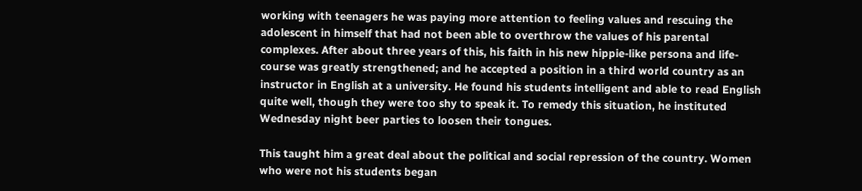working with teenagers he was paying more attention to feeling values and rescuing the adolescent in himself that had not been able to overthrow the values of his parental complexes. After about three years of this, his faith in his new hippie-like persona and life-course was greatly strengthened; and he accepted a position in a third world country as an instructor in English at a university. He found his students intelligent and able to read English quite well, though they were too shy to speak it. To remedy this situation, he instituted Wednesday night beer parties to loosen their tongues.

This taught him a great deal about the political and social repression of the country. Women who were not his students began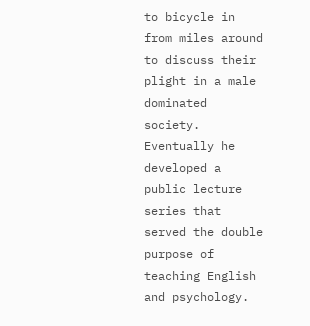to bicycle in from miles around to discuss their plight in a male dominated society. Eventually he developed a public lecture series that served the double purpose of teaching English and psychology.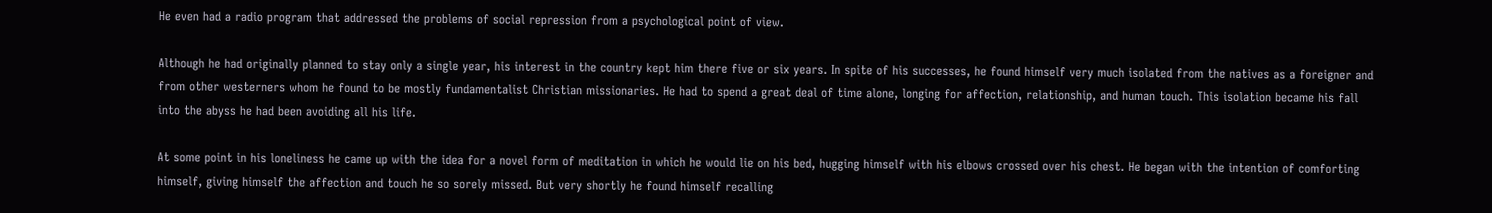He even had a radio program that addressed the problems of social repression from a psychological point of view.

Although he had originally planned to stay only a single year, his interest in the country kept him there five or six years. In spite of his successes, he found himself very much isolated from the natives as a foreigner and from other westerners whom he found to be mostly fundamentalist Christian missionaries. He had to spend a great deal of time alone, longing for affection, relationship, and human touch. This isolation became his fall into the abyss he had been avoiding all his life.

At some point in his loneliness he came up with the idea for a novel form of meditation in which he would lie on his bed, hugging himself with his elbows crossed over his chest. He began with the intention of comforting himself, giving himself the affection and touch he so sorely missed. But very shortly he found himself recalling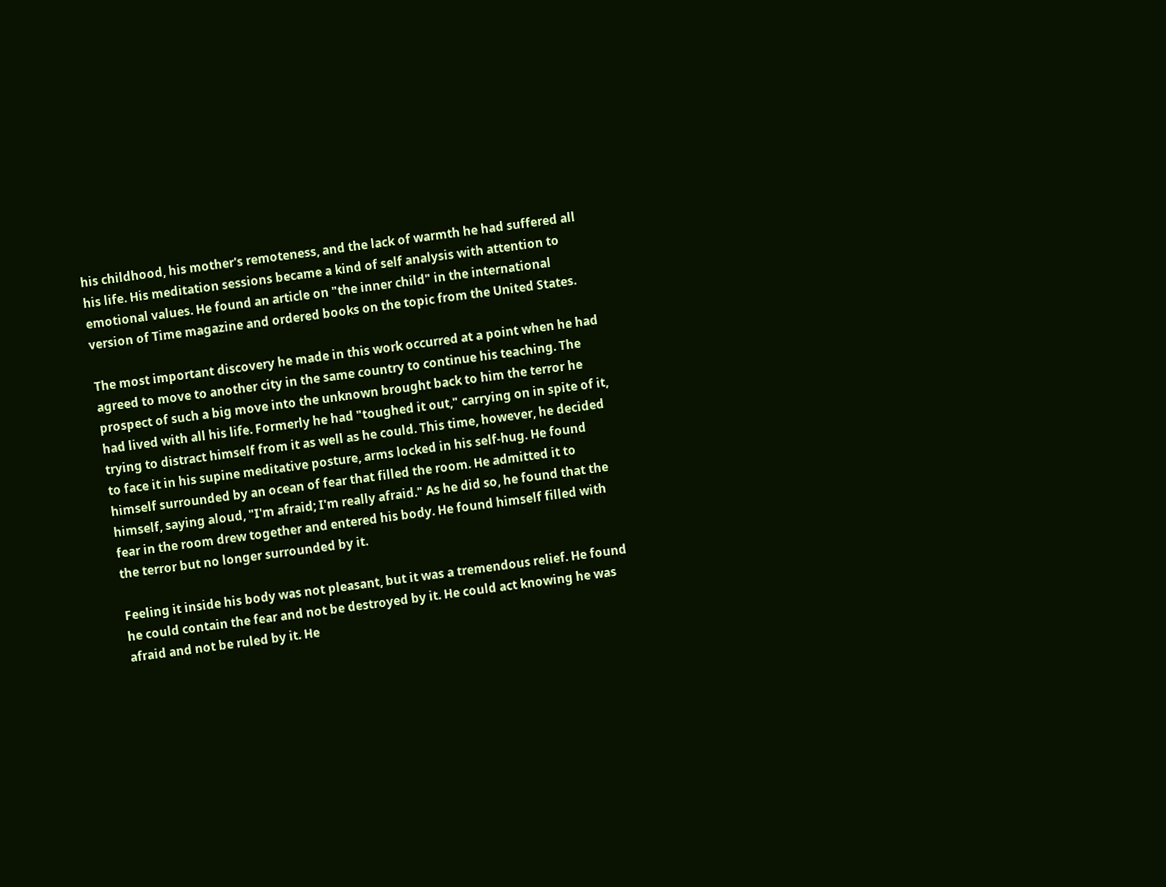his childhood, his mother's remoteness, and the lack of warmth he had suffered all his life. His meditation sessions became a kind of self analysis with attention to emotional values. He found an article on "the inner child" in the international version of Time magazine and ordered books on the topic from the United States.

The most important discovery he made in this work occurred at a point when he had agreed to move to another city in the same country to continue his teaching. The prospect of such a big move into the unknown brought back to him the terror he had lived with all his life. Formerly he had "toughed it out," carrying on in spite of it, trying to distract himself from it as well as he could. This time, however, he decided to face it in his supine meditative posture, arms locked in his self-hug. He found himself surrounded by an ocean of fear that filled the room. He admitted it to himself, saying aloud, "I'm afraid; I'm really afraid." As he did so, he found that the fear in the room drew together and entered his body. He found himself filled with the terror but no longer surrounded by it.

Feeling it inside his body was not pleasant, but it was a tremendous relief. He found he could contain the fear and not be destroyed by it. He could act knowing he was afraid and not be ruled by it. He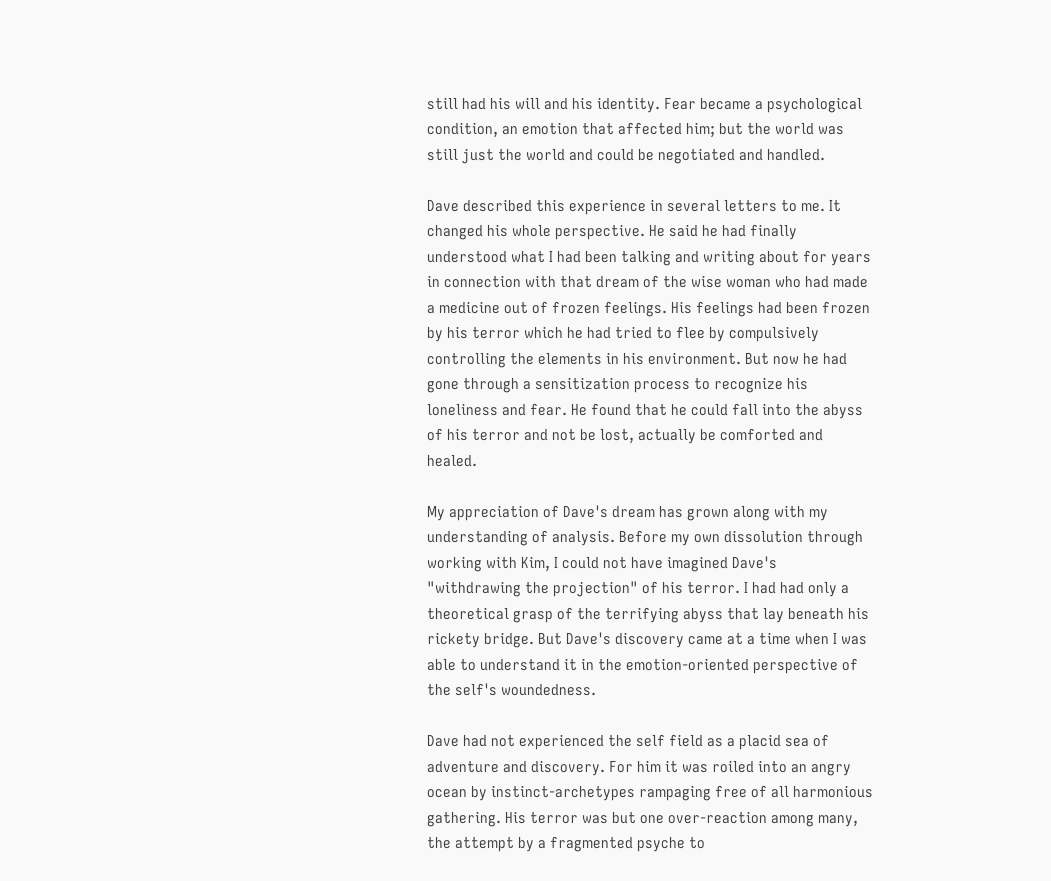still had his will and his identity. Fear became a psychological condition, an emotion that affected him; but the world was still just the world and could be negotiated and handled.

Dave described this experience in several letters to me. It changed his whole perspective. He said he had finally understood what I had been talking and writing about for years in connection with that dream of the wise woman who had made a medicine out of frozen feelings. His feelings had been frozen by his terror which he had tried to flee by compulsively controlling the elements in his environment. But now he had gone through a sensitization process to recognize his loneliness and fear. He found that he could fall into the abyss of his terror and not be lost, actually be comforted and healed.

My appreciation of Dave's dream has grown along with my understanding of analysis. Before my own dissolution through working with Kim, I could not have imagined Dave's "withdrawing the projection" of his terror. I had had only a theoretical grasp of the terrifying abyss that lay beneath his rickety bridge. But Dave's discovery came at a time when I was able to understand it in the emotion-oriented perspective of the self's woundedness.

Dave had not experienced the self field as a placid sea of adventure and discovery. For him it was roiled into an angry ocean by instinct-archetypes rampaging free of all harmonious gathering. His terror was but one over-reaction among many, the attempt by a fragmented psyche to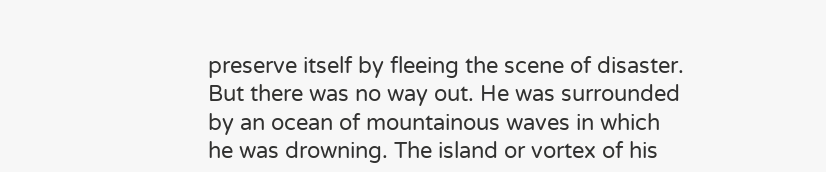preserve itself by fleeing the scene of disaster. But there was no way out. He was surrounded by an ocean of mountainous waves in which he was drowning. The island or vortex of his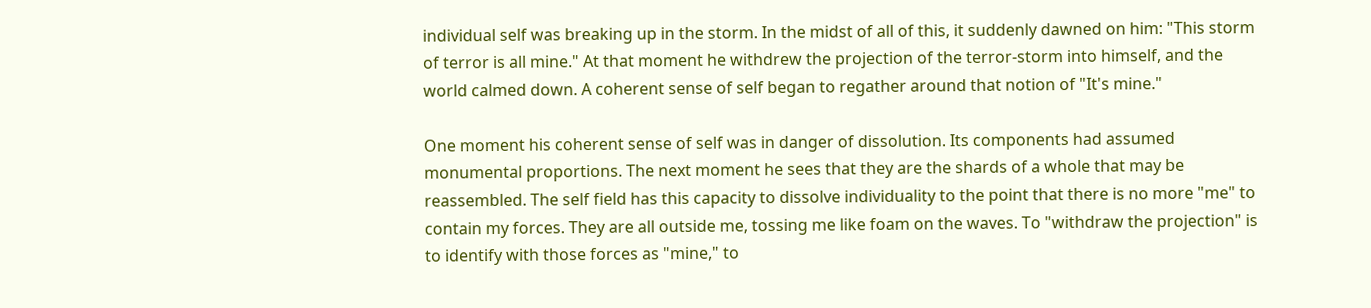individual self was breaking up in the storm. In the midst of all of this, it suddenly dawned on him: "This storm of terror is all mine." At that moment he withdrew the projection of the terror-storm into himself, and the world calmed down. A coherent sense of self began to regather around that notion of "It's mine."

One moment his coherent sense of self was in danger of dissolution. Its components had assumed monumental proportions. The next moment he sees that they are the shards of a whole that may be reassembled. The self field has this capacity to dissolve individuality to the point that there is no more "me" to contain my forces. They are all outside me, tossing me like foam on the waves. To "withdraw the projection" is to identify with those forces as "mine," to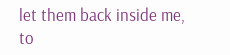let them back inside me, to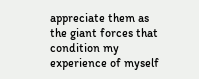appreciate them as the giant forces that condition my experience of myself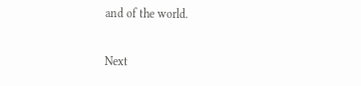and of the world.

Next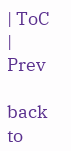| ToC | Prev

back to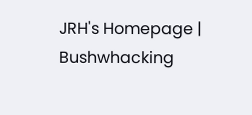JRH's Homepage | Bushwhacking